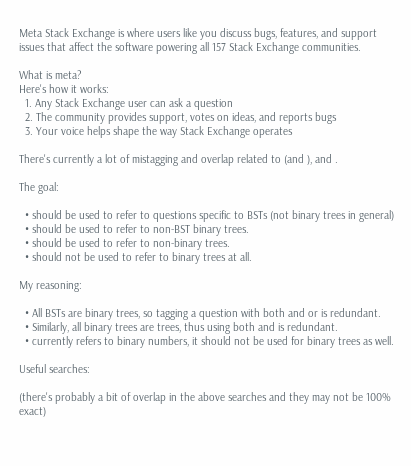Meta Stack Exchange is where users like you discuss bugs, features, and support issues that affect the software powering all 157 Stack Exchange communities.

What is meta?
Here's how it works:
  1. Any Stack Exchange user can ask a question
  2. The community provides support, votes on ideas, and reports bugs
  3. Your voice helps shape the way Stack Exchange operates

There's currently a lot of mistagging and overlap related to (and ), and .

The goal:

  • should be used to refer to questions specific to BSTs (not binary trees in general)
  • should be used to refer to non-BST binary trees.
  • should be used to refer to non-binary trees.
  • should not be used to refer to binary trees at all.

My reasoning:

  • All BSTs are binary trees, so tagging a question with both and or is redundant.
  • Similarly, all binary trees are trees, thus using both and is redundant.
  • currently refers to binary numbers, it should not be used for binary trees as well.

Useful searches:

(there's probably a bit of overlap in the above searches and they may not be 100% exact)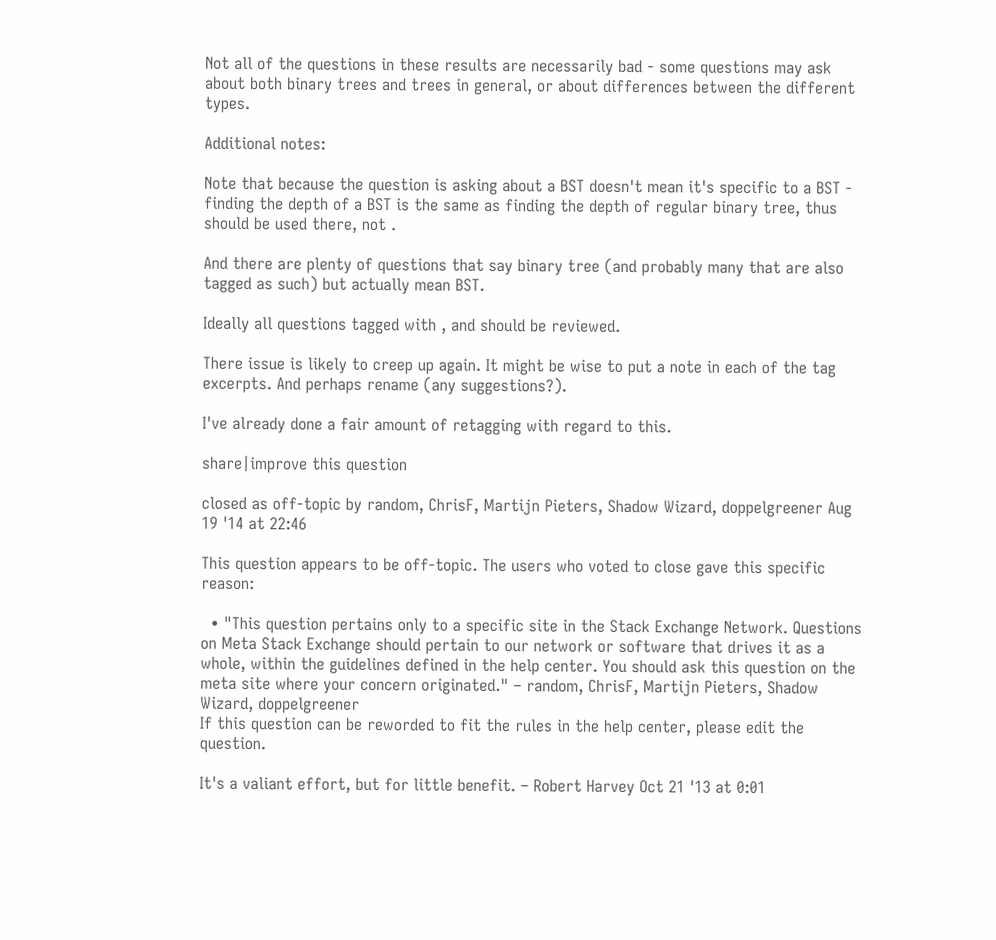Not all of the questions in these results are necessarily bad - some questions may ask about both binary trees and trees in general, or about differences between the different types.

Additional notes:

Note that because the question is asking about a BST doesn't mean it's specific to a BST - finding the depth of a BST is the same as finding the depth of regular binary tree, thus should be used there, not .

And there are plenty of questions that say binary tree (and probably many that are also tagged as such) but actually mean BST.

Ideally all questions tagged with , and should be reviewed.

There issue is likely to creep up again. It might be wise to put a note in each of the tag excerpts. And perhaps rename (any suggestions?).

I've already done a fair amount of retagging with regard to this.

share|improve this question

closed as off-topic by random, ChrisF, Martijn Pieters, Shadow Wizard, doppelgreener Aug 19 '14 at 22:46

This question appears to be off-topic. The users who voted to close gave this specific reason:

  • "This question pertains only to a specific site in the Stack Exchange Network. Questions on Meta Stack Exchange should pertain to our network or software that drives it as a whole, within the guidelines defined in the help center. You should ask this question on the meta site where your concern originated." – random, ChrisF, Martijn Pieters, Shadow Wizard, doppelgreener
If this question can be reworded to fit the rules in the help center, please edit the question.

It's a valiant effort, but for little benefit. – Robert Harvey Oct 21 '13 at 0:01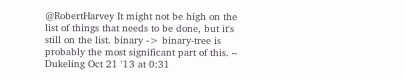@RobertHarvey It might not be high on the list of things that needs to be done, but it's still on the list. binary -> binary-tree is probably the most significant part of this. – Dukeling Oct 21 '13 at 0:31